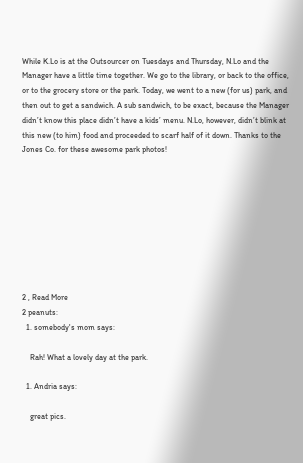While K.Lo is at the Outsourcer on Tuesdays and Thursday, N.Lo and the Manager have a little time together. We go to the library, or back to the office, or to the grocery store or the park. Today, we went to a new (for us) park, and then out to get a sandwich. A sub sandwich, to be exact, because the Manager didn’t know this place didn’t have a kids’ menu. N.Lo, however, didn’t blink at this new (to him) food and proceeded to scarf half of it down. Thanks to the Jones Co. for these awesome park photos!









2 , Read More
2 peanuts:
  1. somebody's mom says:

    Rah! What a lovely day at the park.

  1. Andria says:

    great pics.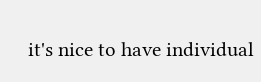it's nice to have individual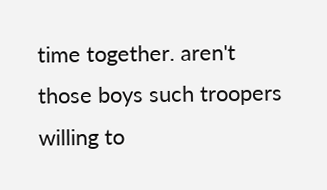time together. aren't those boys such troopers willing to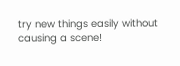try new things easily without causing a scene!